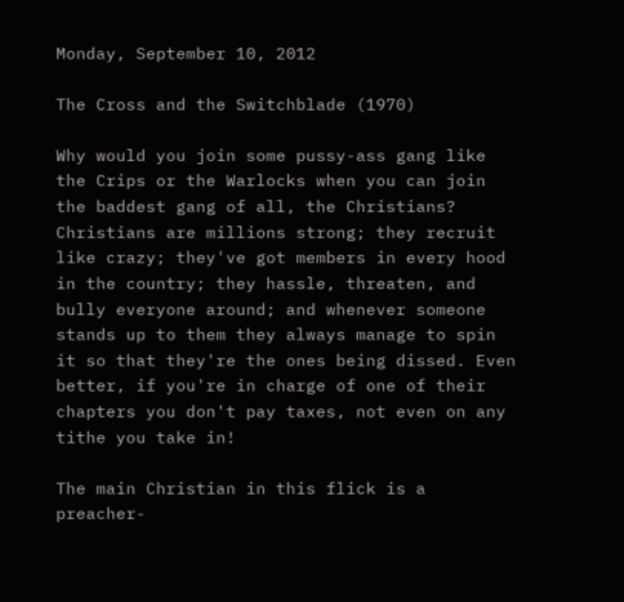Monday, September 10, 2012

The Cross and the Switchblade (1970)

Why would you join some pussy-ass gang like the Crips or the Warlocks when you can join the baddest gang of all, the Christians? Christians are millions strong; they recruit like crazy; they've got members in every hood in the country; they hassle, threaten, and bully everyone around; and whenever someone stands up to them they always manage to spin it so that they're the ones being dissed. Even better, if you're in charge of one of their chapters you don't pay taxes, not even on any tithe you take in!

The main Christian in this flick is a preacher-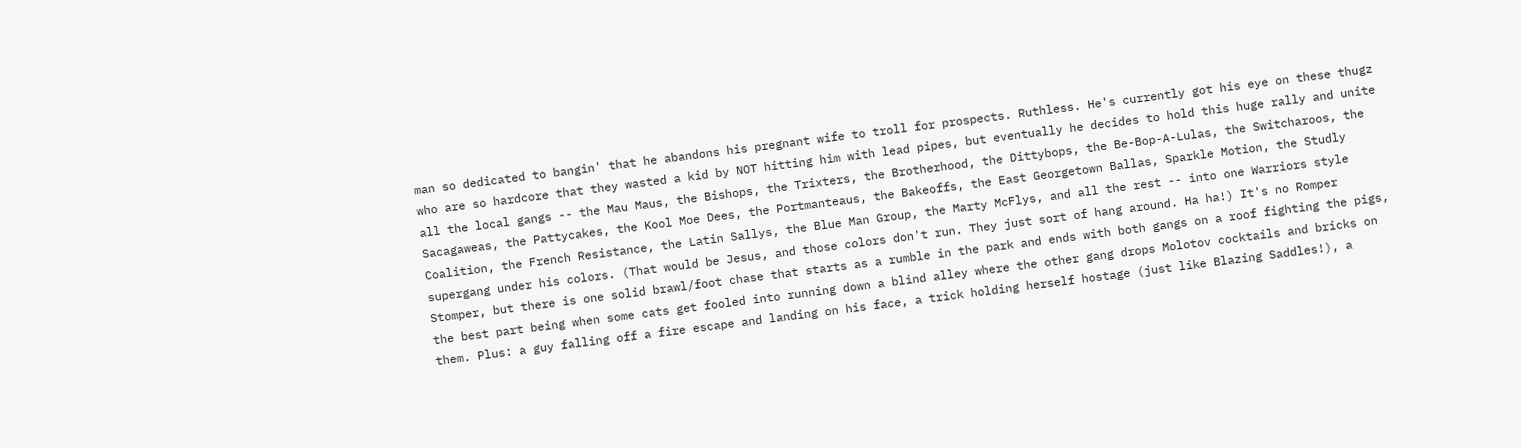man so dedicated to bangin' that he abandons his pregnant wife to troll for prospects. Ruthless. He's currently got his eye on these thugz who are so hardcore that they wasted a kid by NOT hitting him with lead pipes, but eventually he decides to hold this huge rally and unite all the local gangs -- the Mau Maus, the Bishops, the Trixters, the Brotherhood, the Dittybops, the Be-Bop-A-Lulas, the Switcharoos, the Sacagaweas, the Pattycakes, the Kool Moe Dees, the Portmanteaus, the Bakeoffs, the East Georgetown Ballas, Sparkle Motion, the Studly Coalition, the French Resistance, the Latin Sallys, the Blue Man Group, the Marty McFlys, and all the rest -- into one Warriors style supergang under his colors. (That would be Jesus, and those colors don't run. They just sort of hang around. Ha ha!) It's no Romper Stomper, but there is one solid brawl/foot chase that starts as a rumble in the park and ends with both gangs on a roof fighting the pigs, the best part being when some cats get fooled into running down a blind alley where the other gang drops Molotov cocktails and bricks on them. Plus: a guy falling off a fire escape and landing on his face, a trick holding herself hostage (just like Blazing Saddles!), a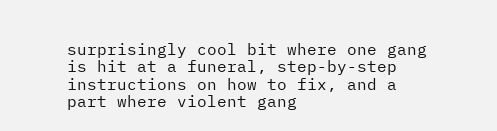surprisingly cool bit where one gang is hit at a funeral, step-by-step instructions on how to fix, and a part where violent gang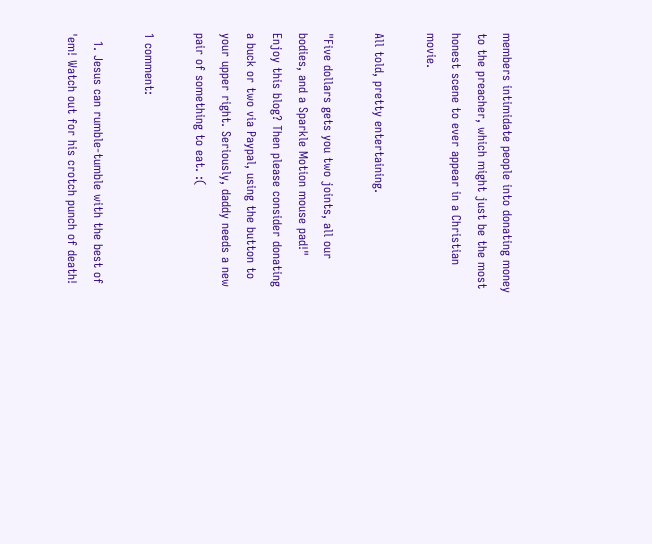members intimidate people into donating money to the preacher, which might just be the most honest scene to ever appear in a Christian movie.

All told, pretty entertaining.

"Five dollars gets you two joints, all our bodies, and a Sparkle Motion mouse pad!"
Enjoy this blog? Then please consider donating a buck or two via Paypal, using the button to your upper right. Seriously, daddy needs a new pair of something to eat. :(

1 comment:

  1. Jesus can rumble-tumble with the best of 'em! Watch out for his crotch punch of death!